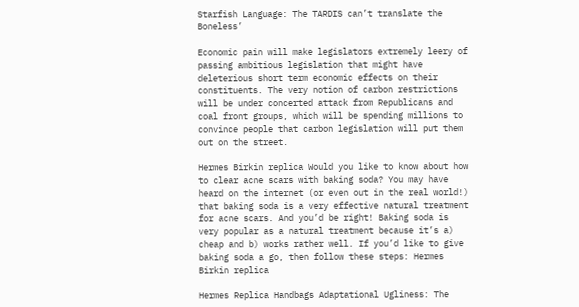Starfish Language: The TARDIS can’t translate the Boneless’

Economic pain will make legislators extremely leery of passing ambitious legislation that might have deleterious short term economic effects on their constituents. The very notion of carbon restrictions will be under concerted attack from Republicans and coal front groups, which will be spending millions to convince people that carbon legislation will put them out on the street.

Hermes Birkin replica Would you like to know about how to clear acne scars with baking soda? You may have heard on the internet (or even out in the real world!) that baking soda is a very effective natural treatment for acne scars. And you’d be right! Baking soda is very popular as a natural treatment because it’s a) cheap and b) works rather well. If you’d like to give baking soda a go, then follow these steps: Hermes Birkin replica

Hermes Replica Handbags Adaptational Ugliness: The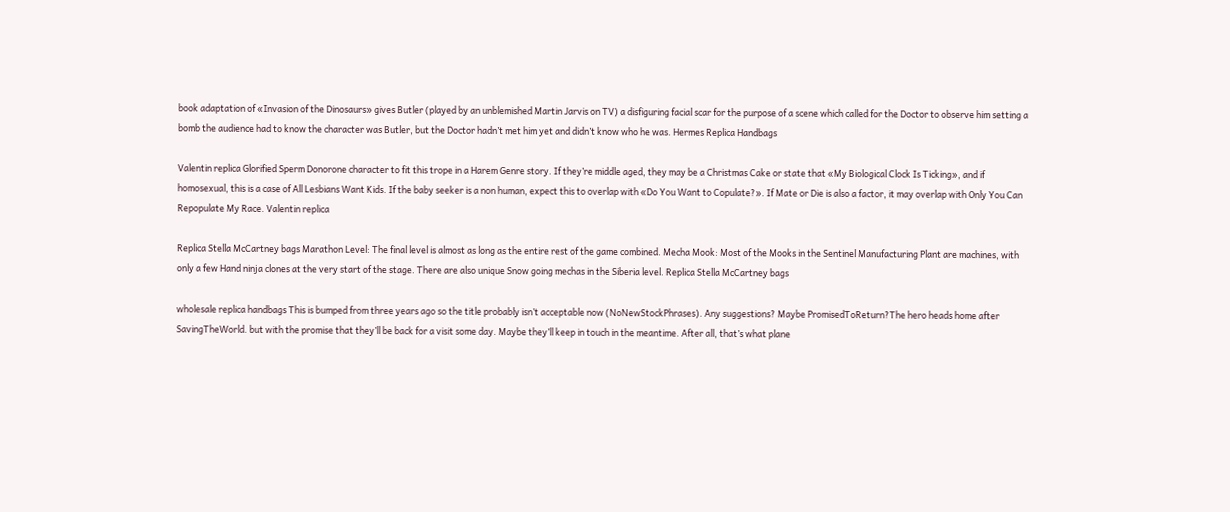book adaptation of «Invasion of the Dinosaurs» gives Butler (played by an unblemished Martin Jarvis on TV) a disfiguring facial scar for the purpose of a scene which called for the Doctor to observe him setting a bomb the audience had to know the character was Butler, but the Doctor hadn’t met him yet and didn’t know who he was. Hermes Replica Handbags

Valentin replica Glorified Sperm Donorone character to fit this trope in a Harem Genre story. If they’re middle aged, they may be a Christmas Cake or state that «My Biological Clock Is Ticking», and if homosexual, this is a case of All Lesbians Want Kids. If the baby seeker is a non human, expect this to overlap with «Do You Want to Copulate?». If Mate or Die is also a factor, it may overlap with Only You Can Repopulate My Race. Valentin replica

Replica Stella McCartney bags Marathon Level: The final level is almost as long as the entire rest of the game combined. Mecha Mook: Most of the Mooks in the Sentinel Manufacturing Plant are machines, with only a few Hand ninja clones at the very start of the stage. There are also unique Snow going mechas in the Siberia level. Replica Stella McCartney bags

wholesale replica handbags This is bumped from three years ago so the title probably isn’t acceptable now (NoNewStockPhrases). Any suggestions? Maybe PromisedToReturn?The hero heads home after SavingTheWorld. but with the promise that they’ll be back for a visit some day. Maybe they’ll keep in touch in the meantime. After all, that’s what plane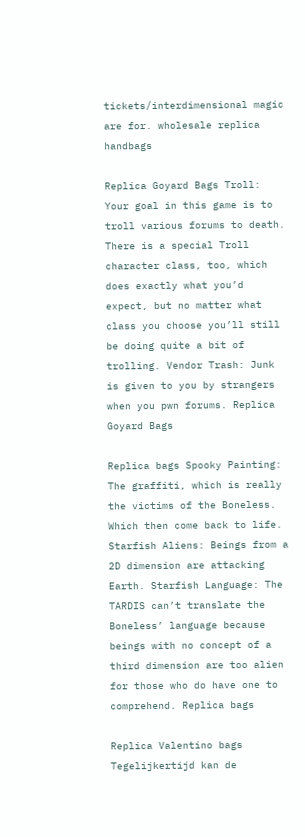tickets/interdimensional magic are for. wholesale replica handbags

Replica Goyard Bags Troll: Your goal in this game is to troll various forums to death. There is a special Troll character class, too, which does exactly what you’d expect, but no matter what class you choose you’ll still be doing quite a bit of trolling. Vendor Trash: Junk is given to you by strangers when you pwn forums. Replica Goyard Bags

Replica bags Spooky Painting: The graffiti, which is really the victims of the Boneless. Which then come back to life. Starfish Aliens: Beings from a 2D dimension are attacking Earth. Starfish Language: The TARDIS can’t translate the Boneless’ language because beings with no concept of a third dimension are too alien for those who do have one to comprehend. Replica bags

Replica Valentino bags Tegelijkertijd kan de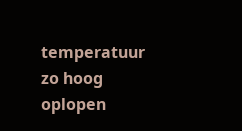temperatuur zo hoog oplopen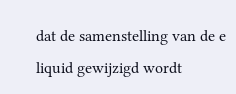dat de samenstelling van de e liquid gewijzigd wordt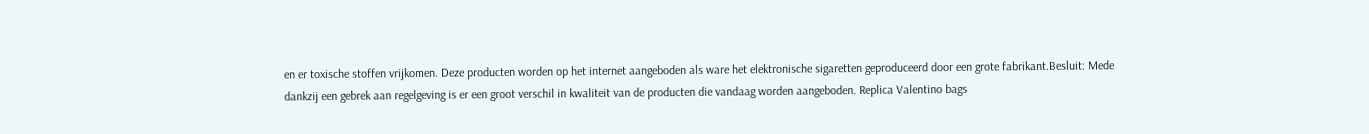en er toxische stoffen vrijkomen. Deze producten worden op het internet aangeboden als ware het elektronische sigaretten geproduceerd door een grote fabrikant.Besluit: Mede dankzij een gebrek aan regelgeving is er een groot verschil in kwaliteit van de producten die vandaag worden aangeboden. Replica Valentino bags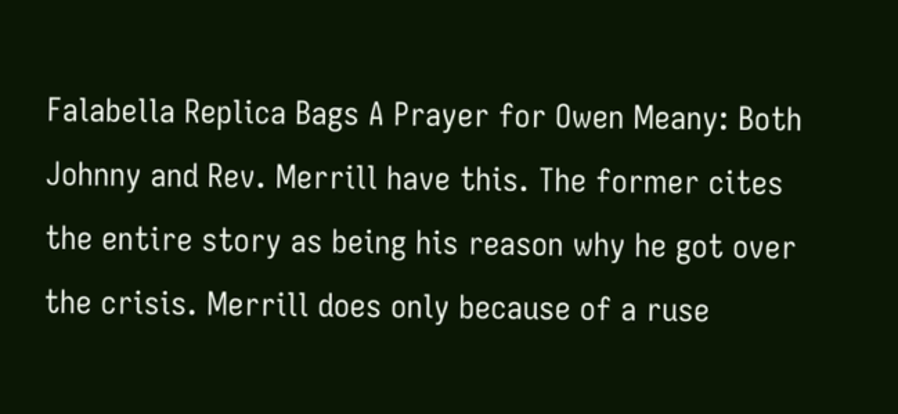Falabella Replica Bags A Prayer for Owen Meany: Both Johnny and Rev. Merrill have this. The former cites the entire story as being his reason why he got over the crisis. Merrill does only because of a ruse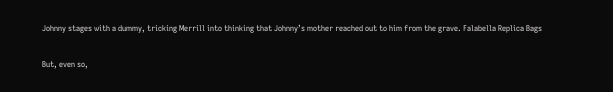Johnny stages with a dummy, tricking Merrill into thinking that Johnny’s mother reached out to him from the grave. Falabella Replica Bags

But, even so,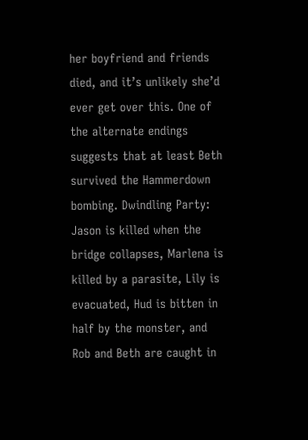her boyfriend and friends died, and it’s unlikely she’d ever get over this. One of the alternate endings suggests that at least Beth survived the Hammerdown bombing. Dwindling Party: Jason is killed when the bridge collapses, Marlena is killed by a parasite, Lily is evacuated, Hud is bitten in half by the monster, and Rob and Beth are caught in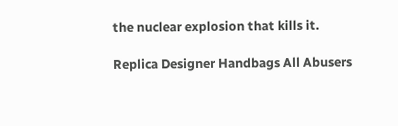the nuclear explosion that kills it.

Replica Designer Handbags All Abusers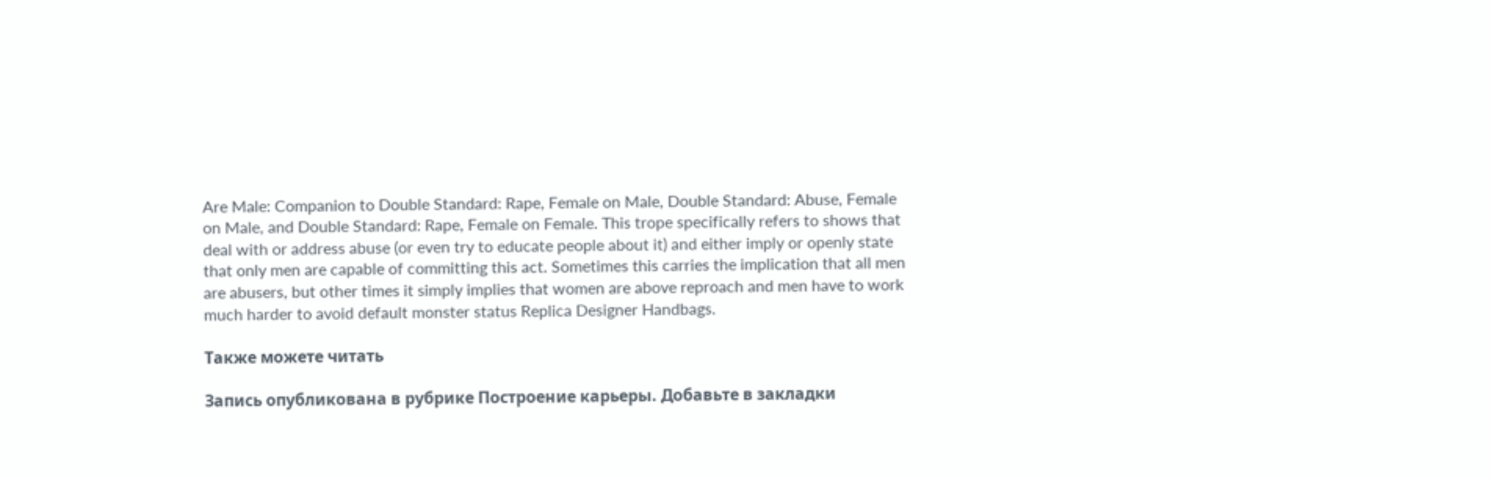Are Male: Companion to Double Standard: Rape, Female on Male, Double Standard: Abuse, Female on Male, and Double Standard: Rape, Female on Female. This trope specifically refers to shows that deal with or address abuse (or even try to educate people about it) and either imply or openly state that only men are capable of committing this act. Sometimes this carries the implication that all men are abusers, but other times it simply implies that women are above reproach and men have to work much harder to avoid default monster status Replica Designer Handbags.

Также можете читать

Запись опубликована в рубрике Построение карьеры. Добавьте в закладки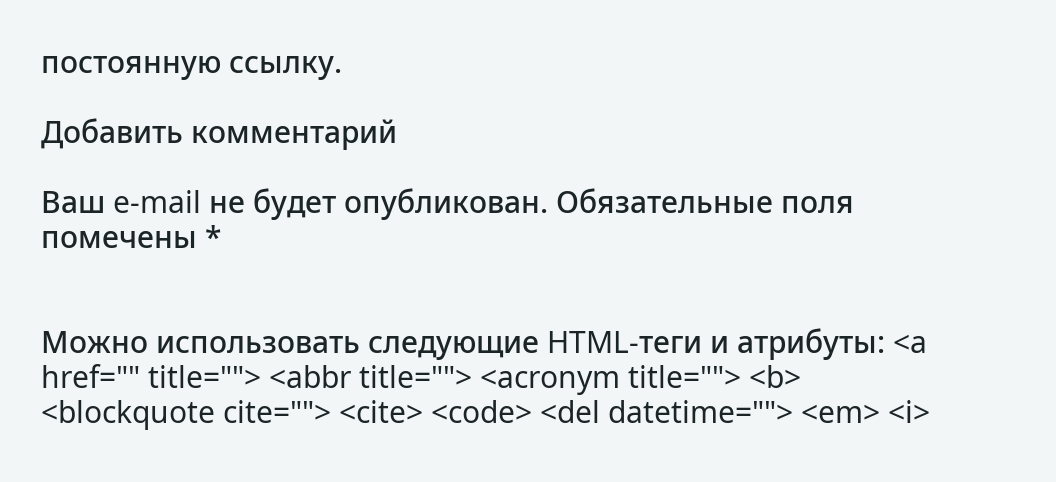постоянную ссылку.

Добавить комментарий

Ваш e-mail не будет опубликован. Обязательные поля помечены *


Можно использовать следующие HTML-теги и атрибуты: <a href="" title=""> <abbr title=""> <acronym title=""> <b> <blockquote cite=""> <cite> <code> <del datetime=""> <em> <i>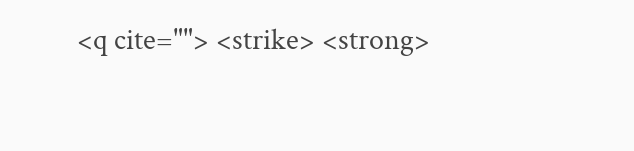<q cite=""> <strike> <strong>